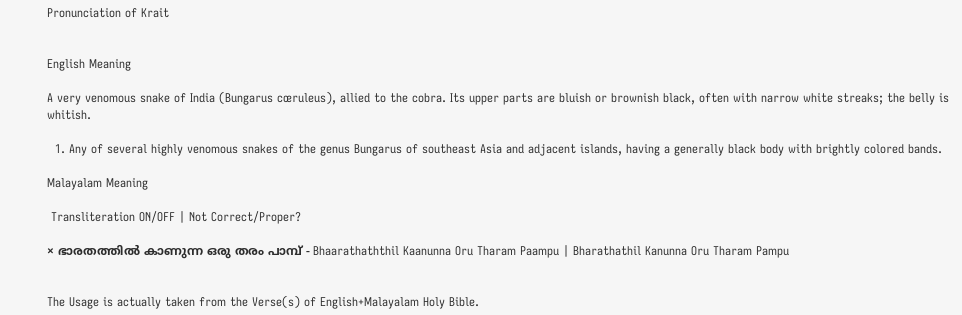Pronunciation of Krait


English Meaning

A very venomous snake of India (Bungarus cœruleus), allied to the cobra. Its upper parts are bluish or brownish black, often with narrow white streaks; the belly is whitish.

  1. Any of several highly venomous snakes of the genus Bungarus of southeast Asia and adjacent islands, having a generally black body with brightly colored bands.

Malayalam Meaning

 Transliteration ON/OFF | Not Correct/Proper?

× ഭാരതത്തില്‍ കാണുന്ന ഒരു തരം പാമ്പ് - Bhaarathaththil Kaanunna Oru Tharam Paampu | Bharathathil Kanunna Oru Tharam Pampu


The Usage is actually taken from the Verse(s) of English+Malayalam Holy Bible.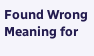Found Wrong Meaning for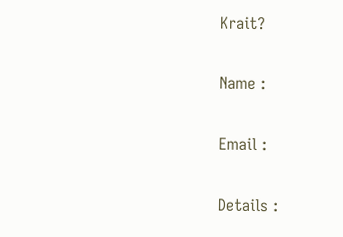Krait?

Name :

Email :

Details :